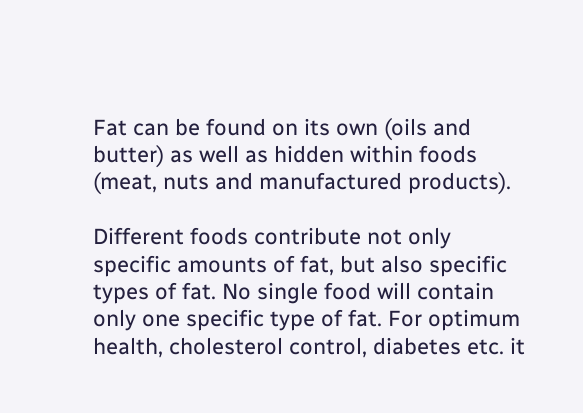Fat can be found on its own (oils and butter) as well as hidden within foods (meat, nuts and manufactured products).

Different foods contribute not only specific amounts of fat, but also specific types of fat. No single food will contain only one specific type of fat. For optimum health, cholesterol control, diabetes etc. it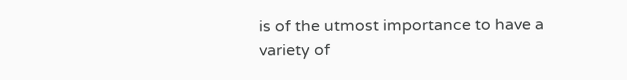is of the utmost importance to have a variety of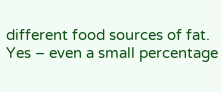different food sources of fat. Yes – even a small percentage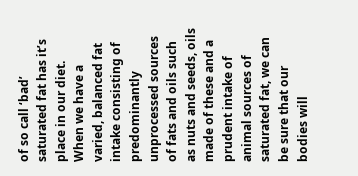of so call ‘bad’ saturated fat has it’s place in our diet. When we have a varied, balanced fat intake consisting of predominantly unprocessed sources of fats and oils such as nuts and seeds, oils made of these and a prudent intake of animal sources of saturated fat, we can be sure that our bodies will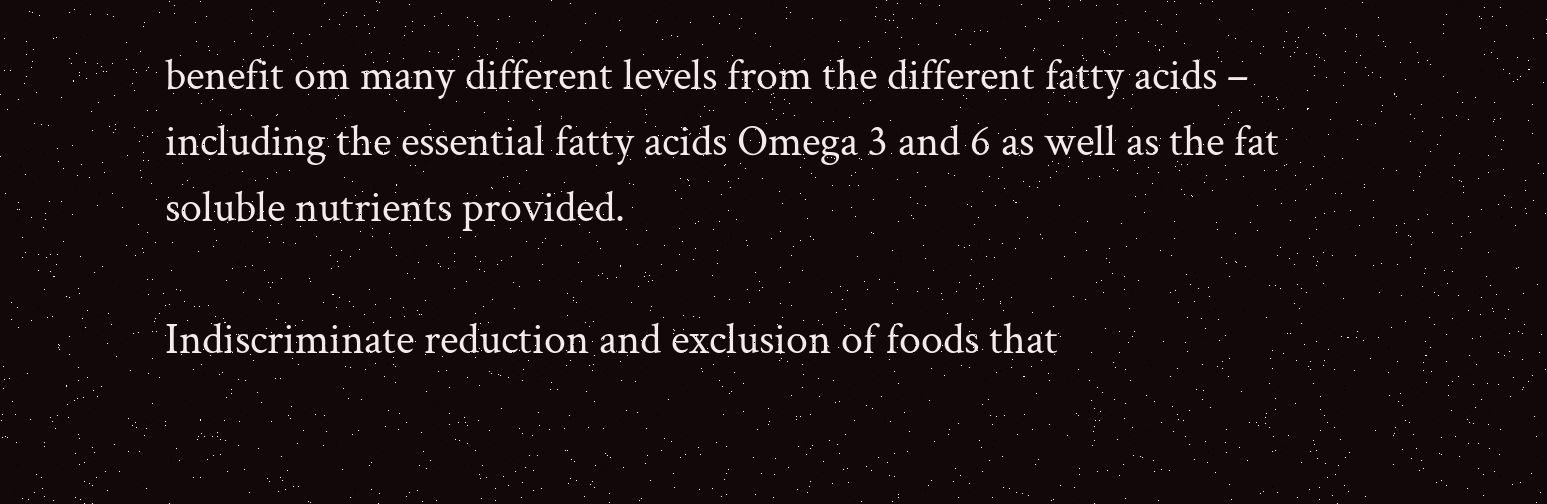benefit om many different levels from the different fatty acids – including the essential fatty acids Omega 3 and 6 as well as the fat soluble nutrients provided.

Indiscriminate reduction and exclusion of foods that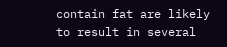contain fat are likely to result in several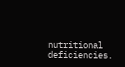nutritional deficiencies.